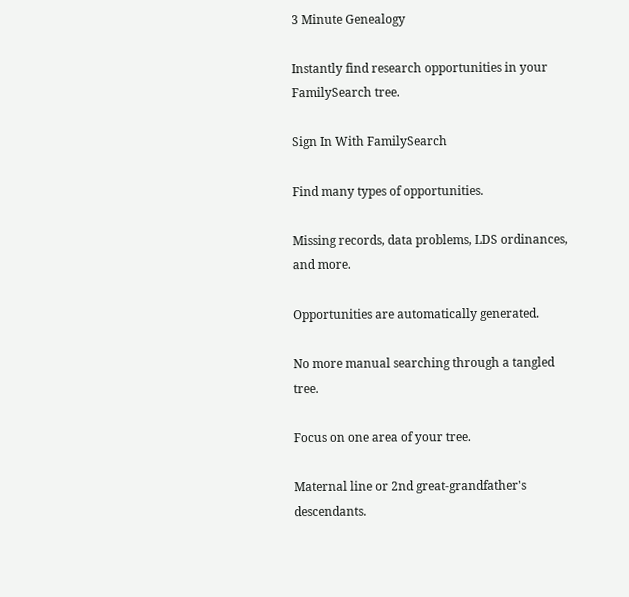3 Minute Genealogy

Instantly find research opportunities in your FamilySearch tree.

Sign In With FamilySearch

Find many types of opportunities.

Missing records, data problems, LDS ordinances, and more.

Opportunities are automatically generated.

No more manual searching through a tangled tree.

Focus on one area of your tree.

Maternal line or 2nd great-grandfather's descendants.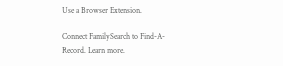Use a Browser Extension.

Connect FamilySearch to Find-A-Record. Learn more.